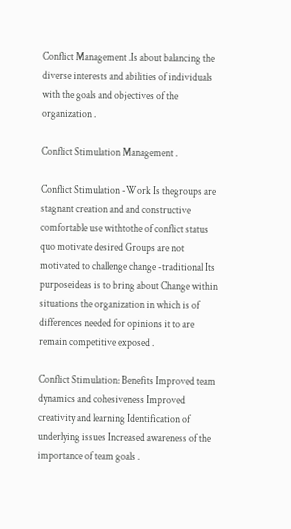Conflict Management .Is about balancing the diverse interests and abilities of individuals with the goals and objectives of the organization .

Conflict Stimulation Management .

Conflict Stimulation -Work Is thegroups are stagnant creation and and constructive comfortable use withtothe of conflict status quo motivate desired Groups are not motivated to challenge change -traditional Its purposeideas is to bring about Change within situations the organization in which is of differences needed for opinions it to are remain competitive exposed .

Conflict Stimulation: Benefits Improved team dynamics and cohesiveness Improved creativity and learning Identification of underlying issues Increased awareness of the importance of team goals .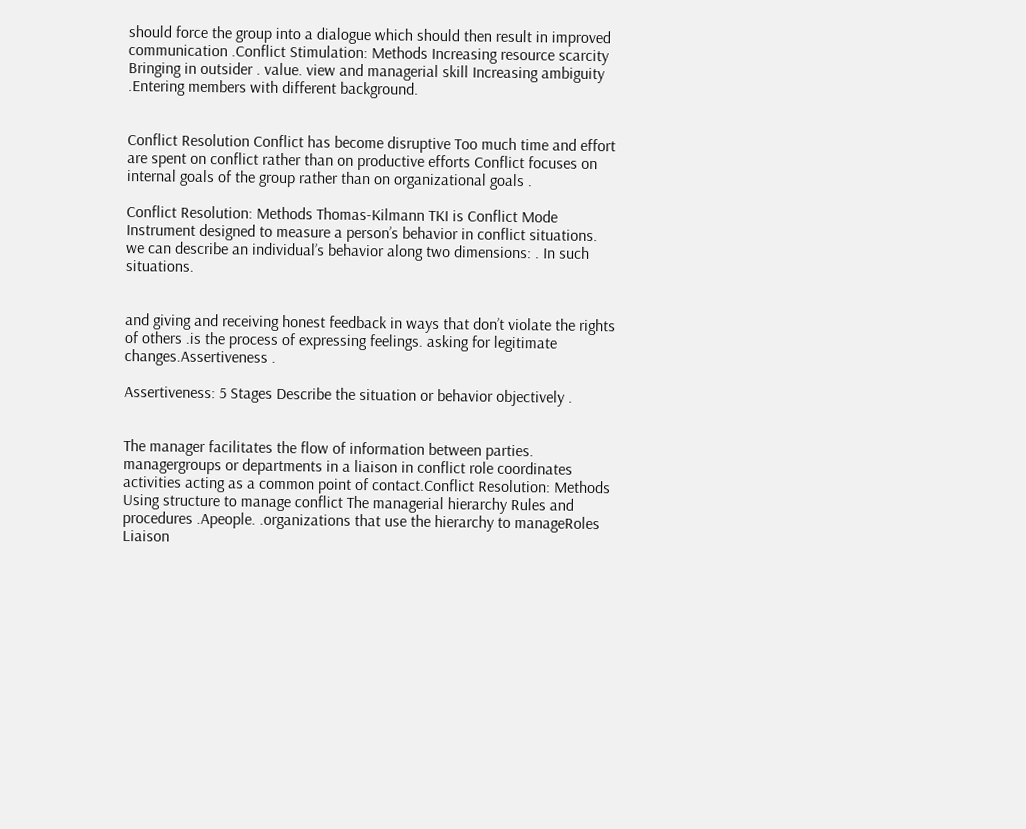should force the group into a dialogue which should then result in improved communication .Conflict Stimulation: Methods Increasing resource scarcity Bringing in outsider . value. view and managerial skill Increasing ambiguity .Entering members with different background.


Conflict Resolution Conflict has become disruptive Too much time and effort are spent on conflict rather than on productive efforts Conflict focuses on internal goals of the group rather than on organizational goals .

Conflict Resolution: Methods Thomas-Kilmann TKI is Conflict Mode Instrument designed to measure a person’s behavior in conflict situations. we can describe an individual’s behavior along two dimensions: . In such situations.


and giving and receiving honest feedback in ways that don’t violate the rights of others .is the process of expressing feelings. asking for legitimate changes.Assertiveness .

Assertiveness: 5 Stages Describe the situation or behavior objectively .


The manager facilitates the flow of information between parties. managergroups or departments in a liaison in conflict role coordinates activities acting as a common point of contact.Conflict Resolution: Methods Using structure to manage conflict The managerial hierarchy Rules and procedures .Apeople. .organizations that use the hierarchy to manageRoles Liaison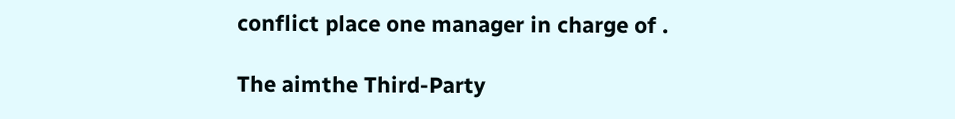conflict place one manager in charge of .

The aimthe Third-Party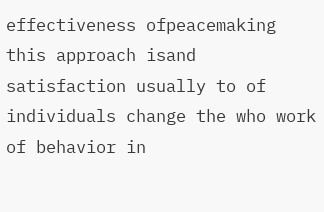effectiveness ofpeacemaking this approach isand satisfaction usually to of individuals change the who work of behavior in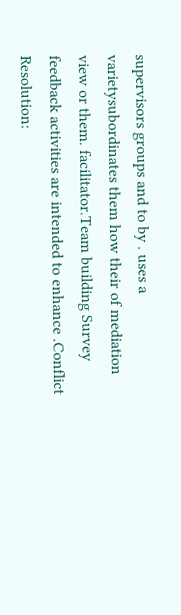supervisors groups and to by . uses a varietysubordinates them how their of mediation view or them. facilitator.Team building Survey feedback activities are intended to enhance .Conflict Resolution: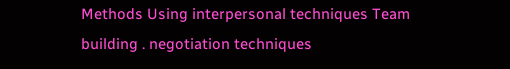Methods Using interpersonal techniques Team building . negotiation techniques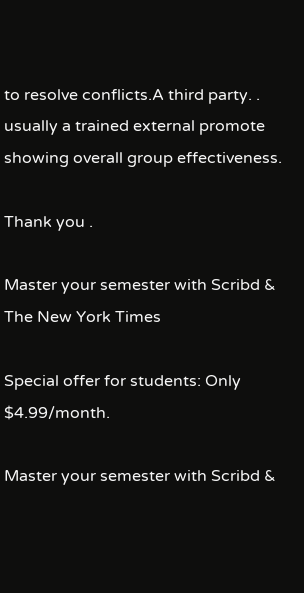to resolve conflicts.A third party. . usually a trained external promote showing overall group effectiveness.

Thank you .

Master your semester with Scribd & The New York Times

Special offer for students: Only $4.99/month.

Master your semester with Scribd &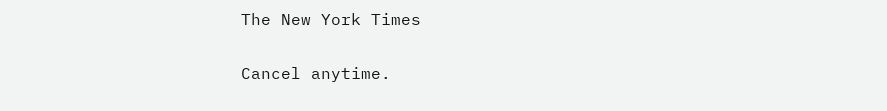The New York Times

Cancel anytime.